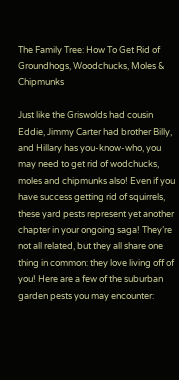The Family Tree: How To Get Rid of Groundhogs, Woodchucks, Moles & Chipmunks

Just like the Griswolds had cousin Eddie, Jimmy Carter had brother Billy, and Hillary has you-know-who, you may need to get rid of wodchucks, moles and chipmunks also! Even if you have success getting rid of squirrels, these yard pests represent yet another chapter in your ongoing saga! They’re not all related, but they all share one thing in common: they love living off of you! Here are a few of the suburban garden pests you may encounter: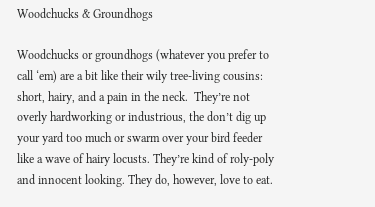Woodchucks & Groundhogs

Woodchucks or groundhogs (whatever you prefer to call ‘em) are a bit like their wily tree-living cousins: short, hairy, and a pain in the neck.  They’re not overly hardworking or industrious, the don’t dig up your yard too much or swarm over your bird feeder like a wave of hairy locusts. They’re kind of roly-poly and innocent looking. They do, however, love to eat.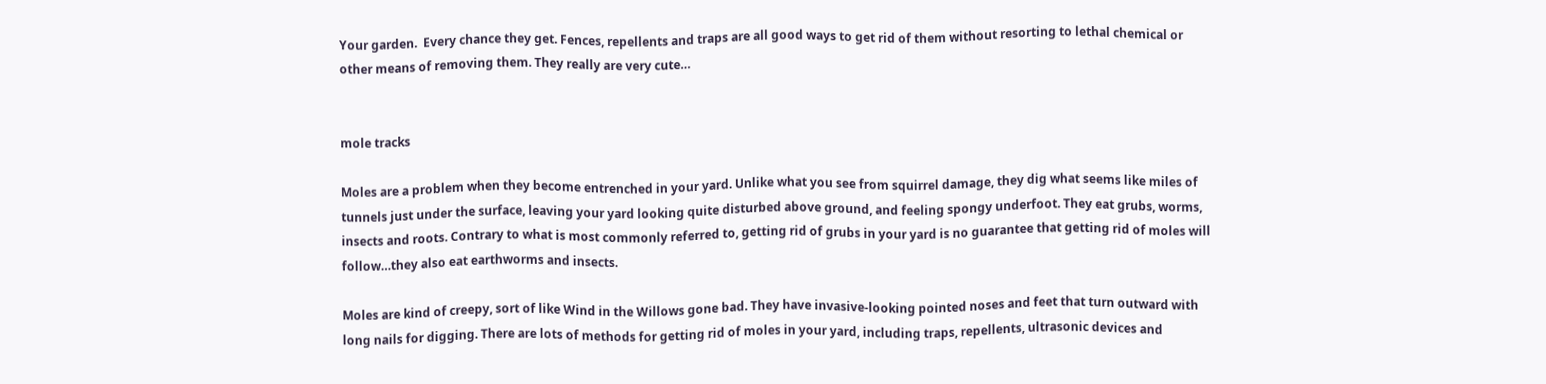Your garden.  Every chance they get. Fences, repellents and traps are all good ways to get rid of them without resorting to lethal chemical or other means of removing them. They really are very cute…


mole tracks

Moles are a problem when they become entrenched in your yard. Unlike what you see from squirrel damage, they dig what seems like miles of tunnels just under the surface, leaving your yard looking quite disturbed above ground, and feeling spongy underfoot. They eat grubs, worms, insects and roots. Contrary to what is most commonly referred to, getting rid of grubs in your yard is no guarantee that getting rid of moles will follow…they also eat earthworms and insects.

Moles are kind of creepy, sort of like Wind in the Willows gone bad. They have invasive-looking pointed noses and feet that turn outward with long nails for digging. There are lots of methods for getting rid of moles in your yard, including traps, repellents, ultrasonic devices and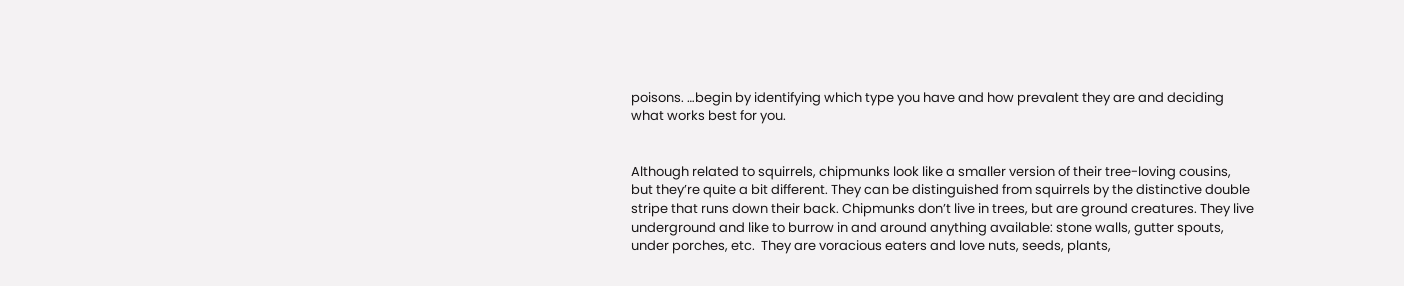poisons. …begin by identifying which type you have and how prevalent they are and deciding what works best for you.


Although related to squirrels, chipmunks look like a smaller version of their tree-loving cousins, but they’re quite a bit different. They can be distinguished from squirrels by the distinctive double stripe that runs down their back. Chipmunks don’t live in trees, but are ground creatures. They live underground and like to burrow in and around anything available: stone walls, gutter spouts, under porches, etc.  They are voracious eaters and love nuts, seeds, plants,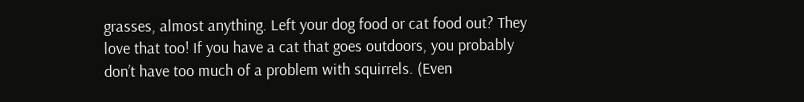grasses, almost anything. Left your dog food or cat food out? They love that too! If you have a cat that goes outdoors, you probably don’t have too much of a problem with squirrels. (Even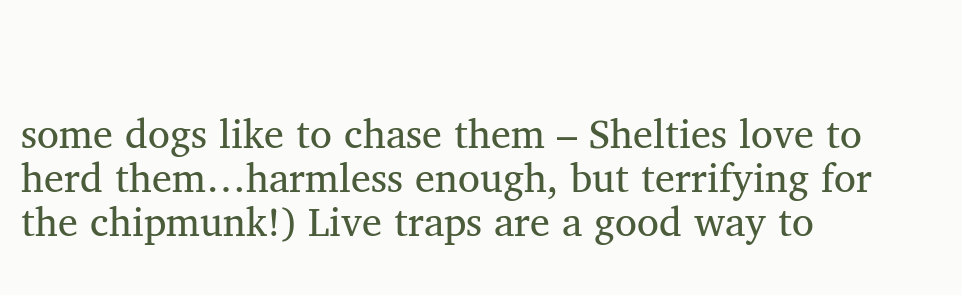some dogs like to chase them – Shelties love to herd them…harmless enough, but terrifying for the chipmunk!) Live traps are a good way to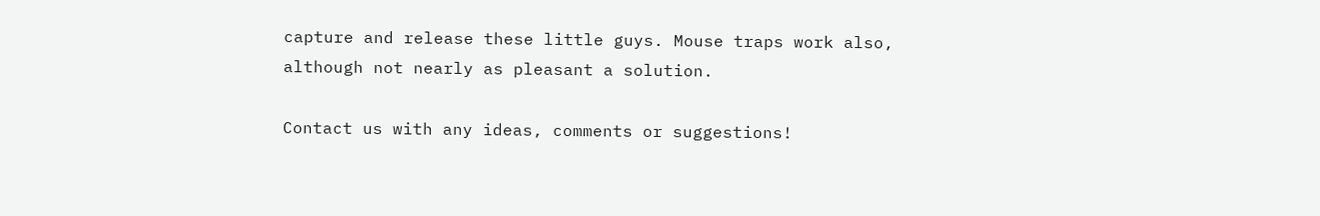capture and release these little guys. Mouse traps work also, although not nearly as pleasant a solution.

Contact us with any ideas, comments or suggestions!